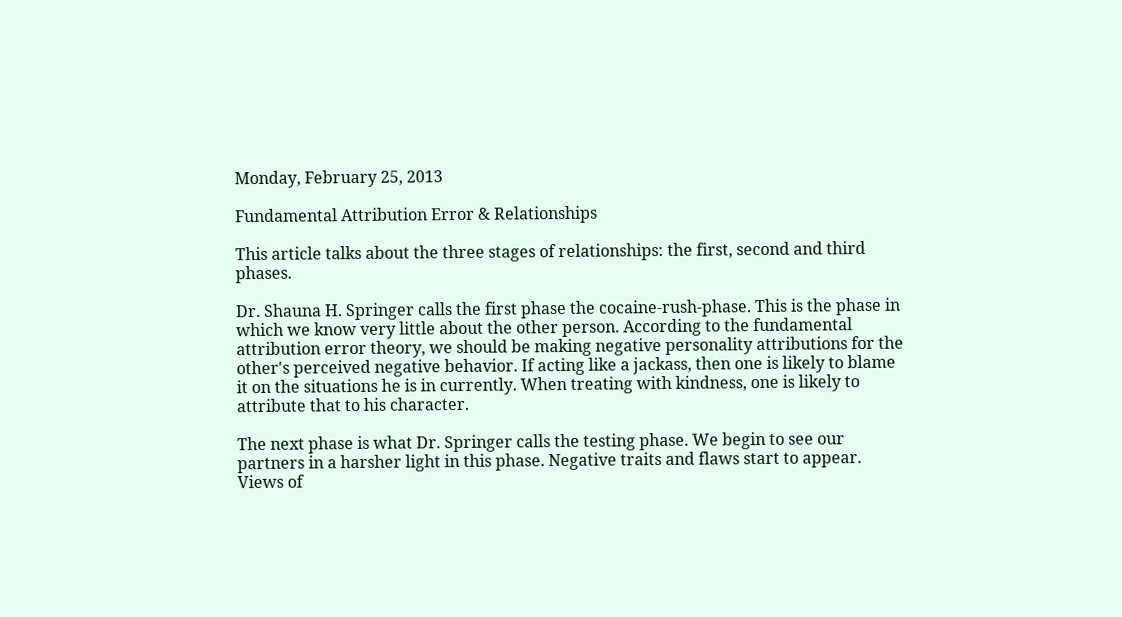Monday, February 25, 2013

Fundamental Attribution Error & Relationships

This article talks about the three stages of relationships: the first, second and third phases.

Dr. Shauna H. Springer calls the first phase the cocaine-rush-phase. This is the phase in which we know very little about the other person. According to the fundamental attribution error theory, we should be making negative personality attributions for the other's perceived negative behavior. If acting like a jackass, then one is likely to blame it on the situations he is in currently. When treating with kindness, one is likely to attribute that to his character.

The next phase is what Dr. Springer calls the testing phase. We begin to see our partners in a harsher light in this phase. Negative traits and flaws start to appear. Views of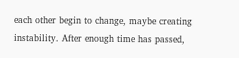each other begin to change, maybe creating instability. After enough time has passed,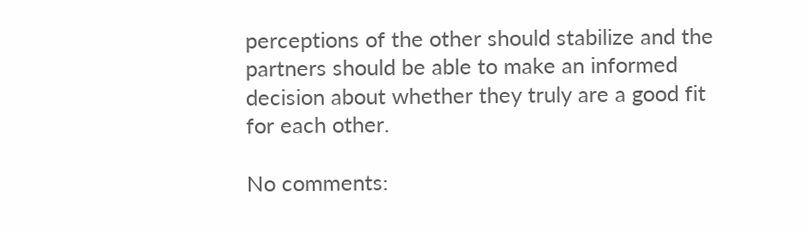perceptions of the other should stabilize and the partners should be able to make an informed decision about whether they truly are a good fit for each other.

No comments: